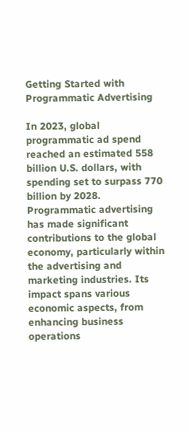Getting Started with Programmatic Advertising

In 2023, global programmatic ad spend reached an estimated 558 billion U.S. dollars, with spending set to surpass 770 billion by 2028. Programmatic advertising has made significant contributions to the global economy, particularly within the advertising and marketing industries. Its impact spans various economic aspects, from enhancing business operations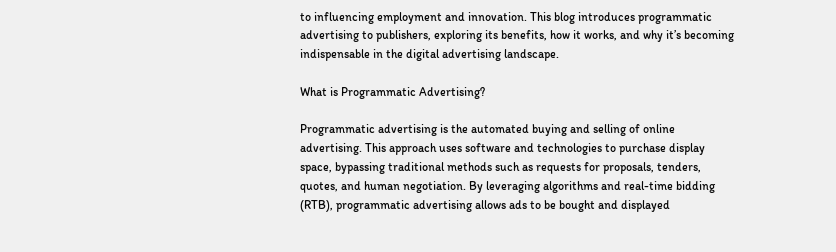to influencing employment and innovation. This blog introduces programmatic advertising to publishers, exploring its benefits, how it works, and why it’s becoming indispensable in the digital advertising landscape.

What is Programmatic Advertising?

Programmatic advertising is the automated buying and selling of online advertising. This approach uses software and technologies to purchase display space, bypassing traditional methods such as requests for proposals, tenders, quotes, and human negotiation. By leveraging algorithms and real-time bidding (RTB), programmatic advertising allows ads to be bought and displayed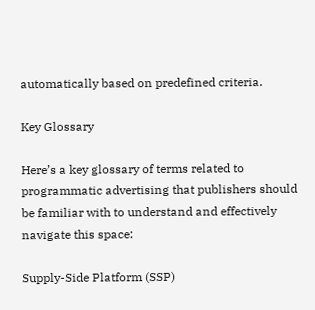automatically based on predefined criteria.

Key Glossary

Here’s a key glossary of terms related to programmatic advertising that publishers should be familiar with to understand and effectively navigate this space:

Supply-Side Platform (SSP)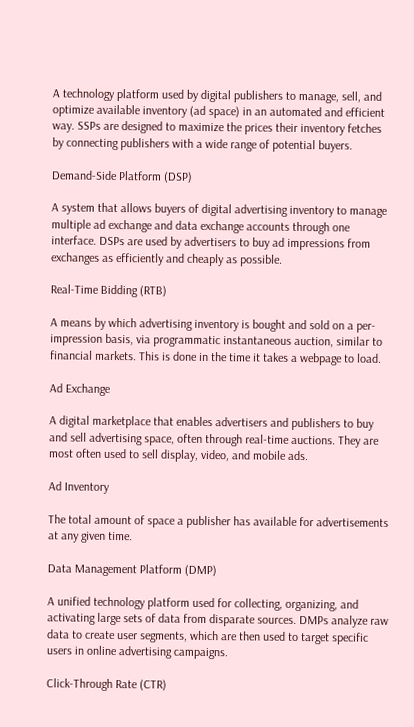A technology platform used by digital publishers to manage, sell, and optimize available inventory (ad space) in an automated and efficient way. SSPs are designed to maximize the prices their inventory fetches by connecting publishers with a wide range of potential buyers.

Demand-Side Platform (DSP)

A system that allows buyers of digital advertising inventory to manage multiple ad exchange and data exchange accounts through one interface. DSPs are used by advertisers to buy ad impressions from exchanges as efficiently and cheaply as possible.

Real-Time Bidding (RTB)

A means by which advertising inventory is bought and sold on a per-impression basis, via programmatic instantaneous auction, similar to financial markets. This is done in the time it takes a webpage to load.

Ad Exchange

A digital marketplace that enables advertisers and publishers to buy and sell advertising space, often through real-time auctions. They are most often used to sell display, video, and mobile ads.

Ad Inventory

The total amount of space a publisher has available for advertisements at any given time.

Data Management Platform (DMP)

A unified technology platform used for collecting, organizing, and activating large sets of data from disparate sources. DMPs analyze raw data to create user segments, which are then used to target specific users in online advertising campaigns.

Click-Through Rate (CTR)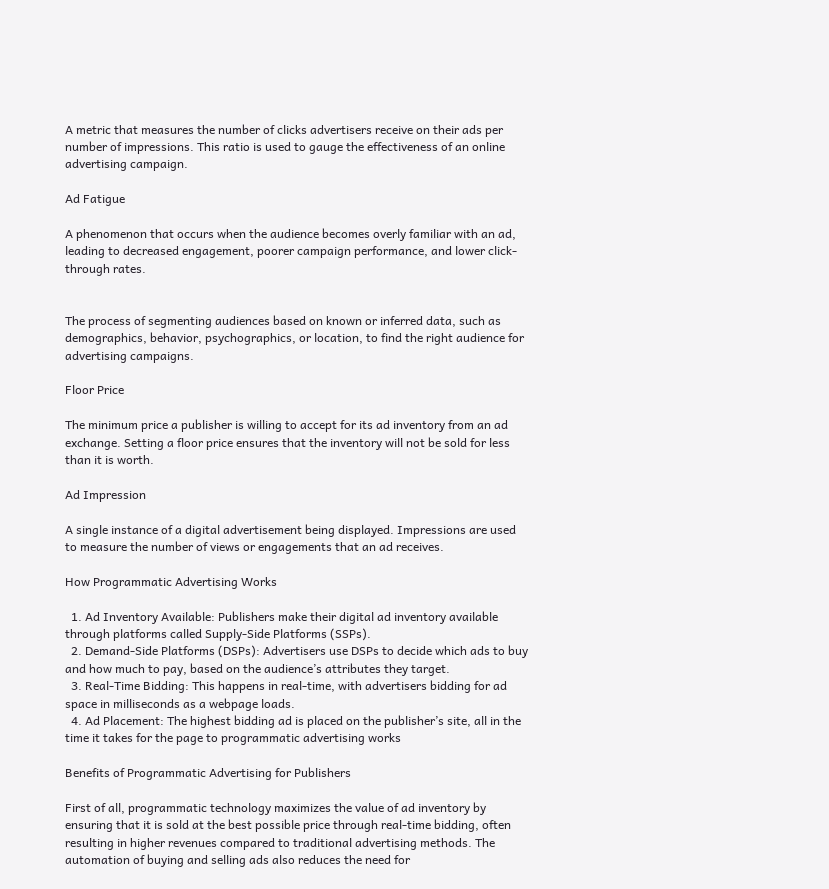A metric that measures the number of clicks advertisers receive on their ads per number of impressions. This ratio is used to gauge the effectiveness of an online advertising campaign.

Ad Fatigue

A phenomenon that occurs when the audience becomes overly familiar with an ad, leading to decreased engagement, poorer campaign performance, and lower click-through rates.


The process of segmenting audiences based on known or inferred data, such as demographics, behavior, psychographics, or location, to find the right audience for advertising campaigns.

Floor Price

The minimum price a publisher is willing to accept for its ad inventory from an ad exchange. Setting a floor price ensures that the inventory will not be sold for less than it is worth.

Ad Impression

A single instance of a digital advertisement being displayed. Impressions are used to measure the number of views or engagements that an ad receives.

How Programmatic Advertising Works

  1. Ad Inventory Available: Publishers make their digital ad inventory available through platforms called Supply-Side Platforms (SSPs).
  2. Demand-Side Platforms (DSPs): Advertisers use DSPs to decide which ads to buy and how much to pay, based on the audience’s attributes they target.
  3. Real-Time Bidding: This happens in real-time, with advertisers bidding for ad space in milliseconds as a webpage loads.
  4. Ad Placement: The highest bidding ad is placed on the publisher’s site, all in the time it takes for the page to programmatic advertising works

Benefits of Programmatic Advertising for Publishers

First of all, programmatic technology maximizes the value of ad inventory by ensuring that it is sold at the best possible price through real-time bidding, often resulting in higher revenues compared to traditional advertising methods. The automation of buying and selling ads also reduces the need for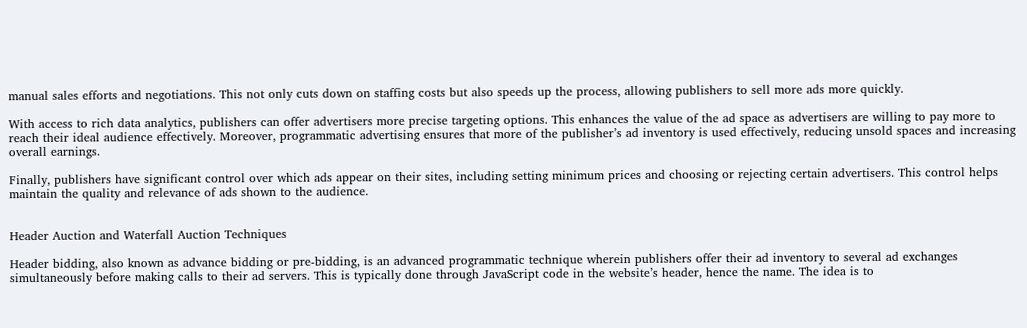manual sales efforts and negotiations. This not only cuts down on staffing costs but also speeds up the process, allowing publishers to sell more ads more quickly.

With access to rich data analytics, publishers can offer advertisers more precise targeting options. This enhances the value of the ad space as advertisers are willing to pay more to reach their ideal audience effectively. Moreover, programmatic advertising ensures that more of the publisher’s ad inventory is used effectively, reducing unsold spaces and increasing overall earnings.

Finally, publishers have significant control over which ads appear on their sites, including setting minimum prices and choosing or rejecting certain advertisers. This control helps maintain the quality and relevance of ads shown to the audience.


Header Auction and Waterfall Auction Techniques

Header bidding, also known as advance bidding or pre-bidding, is an advanced programmatic technique wherein publishers offer their ad inventory to several ad exchanges simultaneously before making calls to their ad servers. This is typically done through JavaScript code in the website’s header, hence the name. The idea is to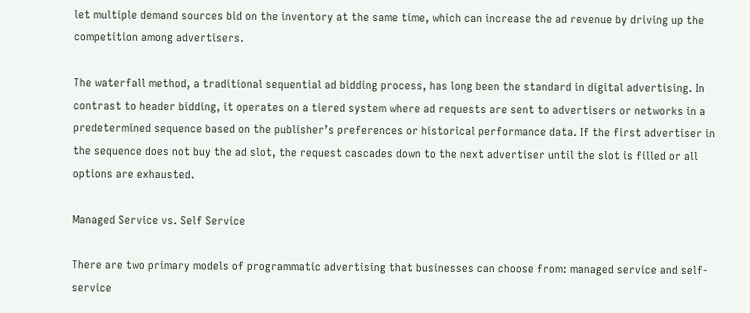let multiple demand sources bid on the inventory at the same time, which can increase the ad revenue by driving up the competition among advertisers.

The waterfall method, a traditional sequential ad bidding process, has long been the standard in digital advertising. In contrast to header bidding, it operates on a tiered system where ad requests are sent to advertisers or networks in a predetermined sequence based on the publisher’s preferences or historical performance data. If the first advertiser in the sequence does not buy the ad slot, the request cascades down to the next advertiser until the slot is filled or all options are exhausted.

Managed Service vs. Self Service

There are two primary models of programmatic advertising that businesses can choose from: managed service and self-service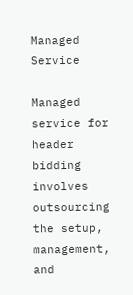Managed Service

Managed service for header bidding involves outsourcing the setup, management, and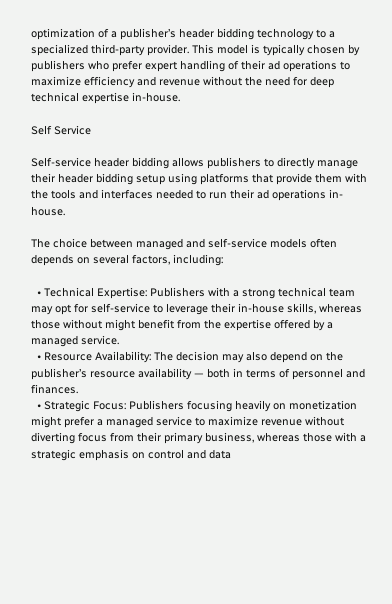optimization of a publisher’s header bidding technology to a specialized third-party provider. This model is typically chosen by publishers who prefer expert handling of their ad operations to maximize efficiency and revenue without the need for deep technical expertise in-house.

Self Service

Self-service header bidding allows publishers to directly manage their header bidding setup using platforms that provide them with the tools and interfaces needed to run their ad operations in-house.

The choice between managed and self-service models often depends on several factors, including:

  • Technical Expertise: Publishers with a strong technical team may opt for self-service to leverage their in-house skills, whereas those without might benefit from the expertise offered by a managed service.
  • Resource Availability: The decision may also depend on the publisher’s resource availability — both in terms of personnel and finances.
  • Strategic Focus: Publishers focusing heavily on monetization might prefer a managed service to maximize revenue without diverting focus from their primary business, whereas those with a strategic emphasis on control and data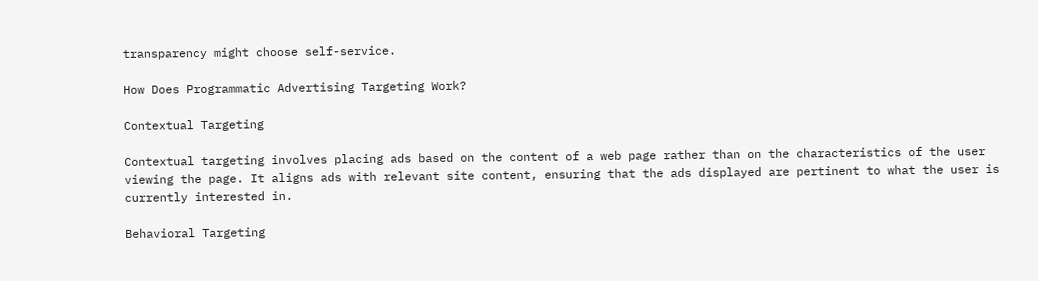transparency might choose self-service.

How Does Programmatic Advertising Targeting Work?

Contextual Targeting

Contextual targeting involves placing ads based on the content of a web page rather than on the characteristics of the user viewing the page. It aligns ads with relevant site content, ensuring that the ads displayed are pertinent to what the user is currently interested in.

Behavioral Targeting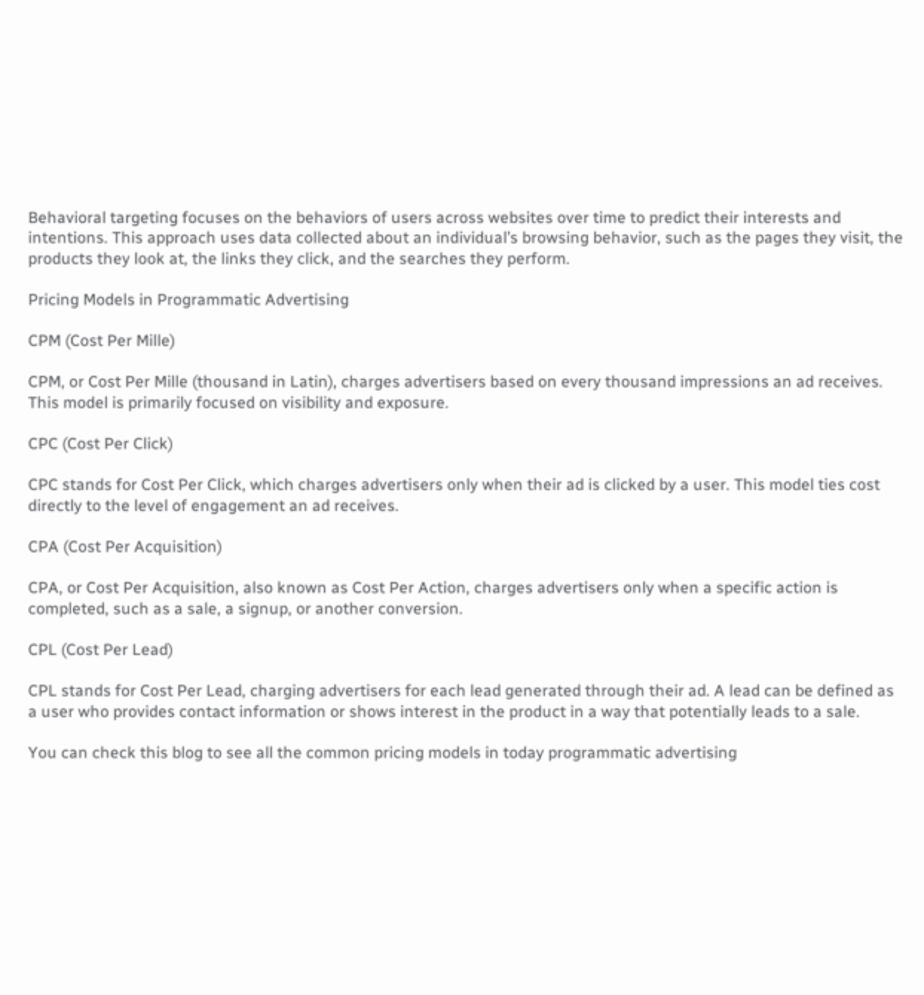Behavioral targeting focuses on the behaviors of users across websites over time to predict their interests and intentions. This approach uses data collected about an individual’s browsing behavior, such as the pages they visit, the products they look at, the links they click, and the searches they perform.

Pricing Models in Programmatic Advertising

CPM (Cost Per Mille)

CPM, or Cost Per Mille (thousand in Latin), charges advertisers based on every thousand impressions an ad receives. This model is primarily focused on visibility and exposure.

CPC (Cost Per Click)

CPC stands for Cost Per Click, which charges advertisers only when their ad is clicked by a user. This model ties cost directly to the level of engagement an ad receives.

CPA (Cost Per Acquisition)

CPA, or Cost Per Acquisition, also known as Cost Per Action, charges advertisers only when a specific action is completed, such as a sale, a signup, or another conversion.

CPL (Cost Per Lead)

CPL stands for Cost Per Lead, charging advertisers for each lead generated through their ad. A lead can be defined as a user who provides contact information or shows interest in the product in a way that potentially leads to a sale.

You can check this blog to see all the common pricing models in today programmatic advertising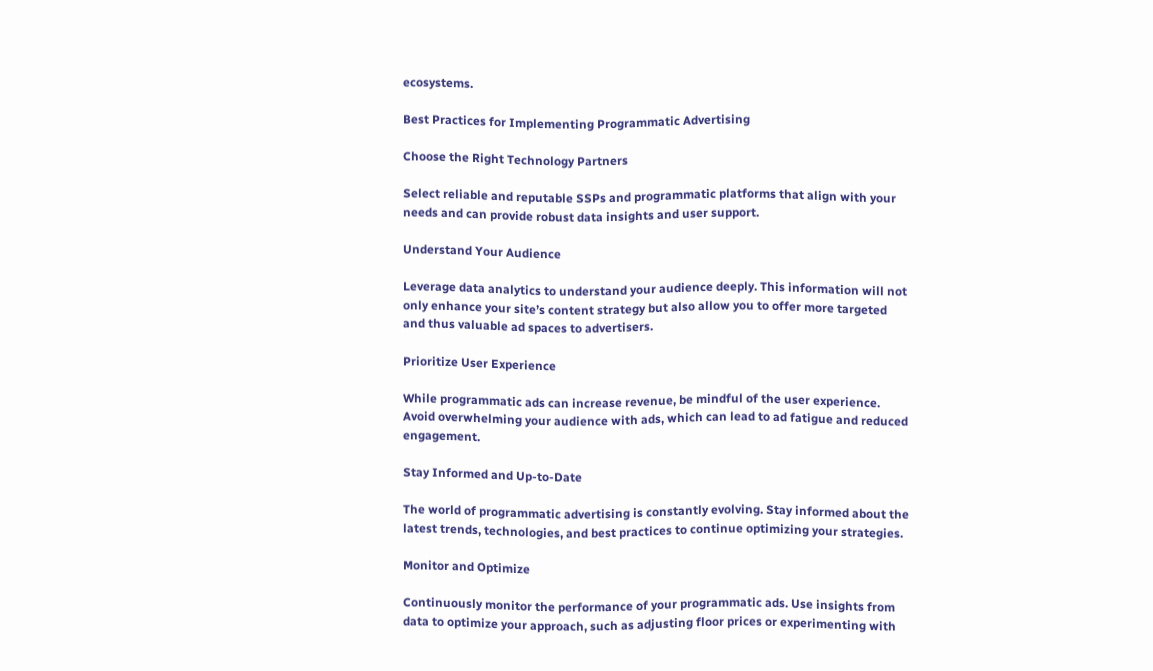ecosystems.

Best Practices for Implementing Programmatic Advertising

Choose the Right Technology Partners

Select reliable and reputable SSPs and programmatic platforms that align with your needs and can provide robust data insights and user support.

Understand Your Audience

Leverage data analytics to understand your audience deeply. This information will not only enhance your site’s content strategy but also allow you to offer more targeted and thus valuable ad spaces to advertisers.

Prioritize User Experience

While programmatic ads can increase revenue, be mindful of the user experience. Avoid overwhelming your audience with ads, which can lead to ad fatigue and reduced engagement.

Stay Informed and Up-to-Date

The world of programmatic advertising is constantly evolving. Stay informed about the latest trends, technologies, and best practices to continue optimizing your strategies.

Monitor and Optimize

Continuously monitor the performance of your programmatic ads. Use insights from data to optimize your approach, such as adjusting floor prices or experimenting with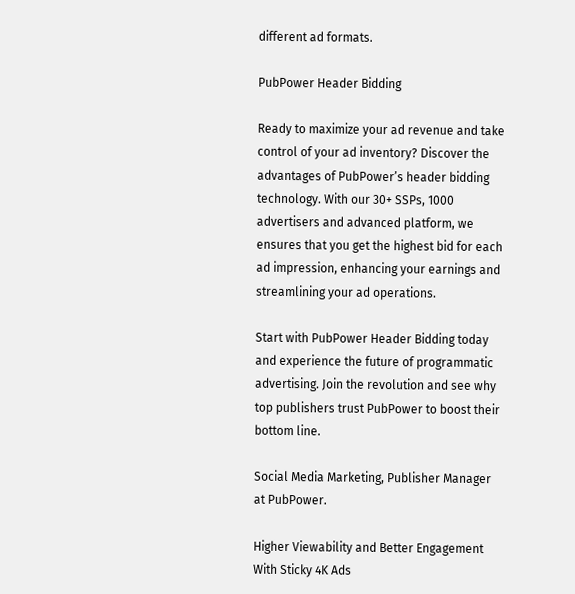different ad formats.

PubPower Header Bidding

Ready to maximize your ad revenue and take control of your ad inventory? Discover the advantages of PubPower’s header bidding technology. With our 30+ SSPs, 1000 advertisers and advanced platform, we ensures that you get the highest bid for each ad impression, enhancing your earnings and streamlining your ad operations.

Start with PubPower Header Bidding today and experience the future of programmatic advertising. Join the revolution and see why top publishers trust PubPower to boost their bottom line.

Social Media Marketing, Publisher Manager at PubPower.

Higher Viewability and Better Engagement With Sticky 4K Ads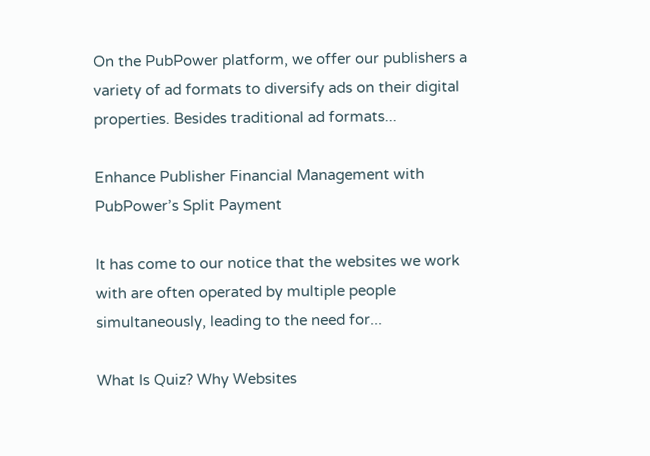On the PubPower platform, we offer our publishers a variety of ad formats to diversify ads on their digital properties. Besides traditional ad formats...

Enhance Publisher Financial Management with PubPower’s Split Payment

It has come to our notice that the websites we work with are often operated by multiple people simultaneously, leading to the need for...

What Is Quiz? Why Websites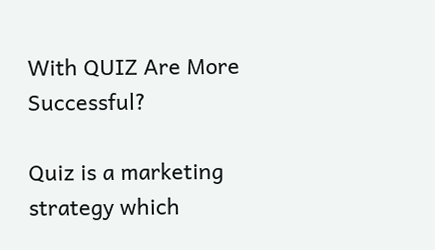With QUIZ Are More Successful?

Quiz is a marketing strategy which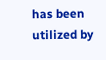has been utilized by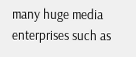many huge media enterprises such as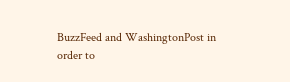BuzzFeed and WashingtonPost in order to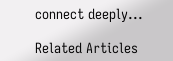connect deeply...

Related Articles